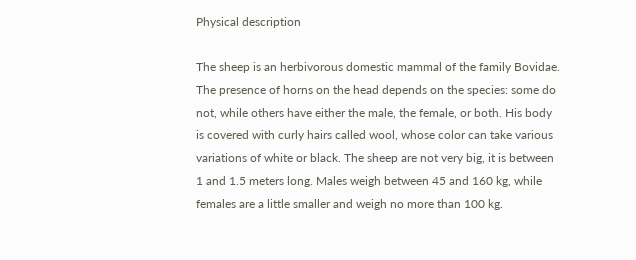Physical description

The sheep is an herbivorous domestic mammal of the family Bovidae. The presence of horns on the head depends on the species: some do not, while others have either the male, the female, or both. His body is covered with curly hairs called wool, whose color can take various variations of white or black. The sheep are not very big, it is between 1 and 1.5 meters long. Males weigh between 45 and 160 kg, while females are a little smaller and weigh no more than 100 kg.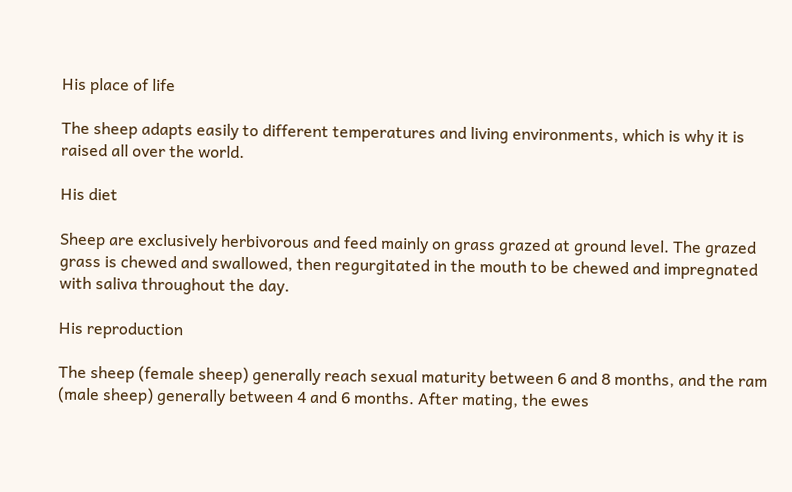His place of life

The sheep adapts easily to different temperatures and living environments, which is why it is raised all over the world.

His diet

Sheep are exclusively herbivorous and feed mainly on grass grazed at ground level. The grazed grass is chewed and swallowed, then regurgitated in the mouth to be chewed and impregnated with saliva throughout the day.

His reproduction

The sheep (female sheep) generally reach sexual maturity between 6 and 8 months, and the ram (male sheep) generally between 4 and 6 months. After mating, the ewes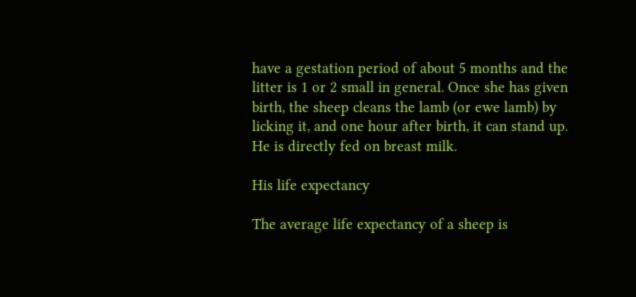have a gestation period of about 5 months and the litter is 1 or 2 small in general. Once she has given birth, the sheep cleans the lamb (or ewe lamb) by licking it, and one hour after birth, it can stand up. He is directly fed on breast milk.

His life expectancy

The average life expectancy of a sheep is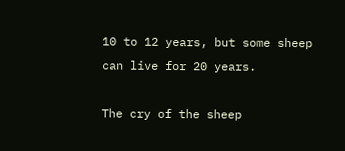10 to 12 years, but some sheep can live for 20 years.

The cry of the sheep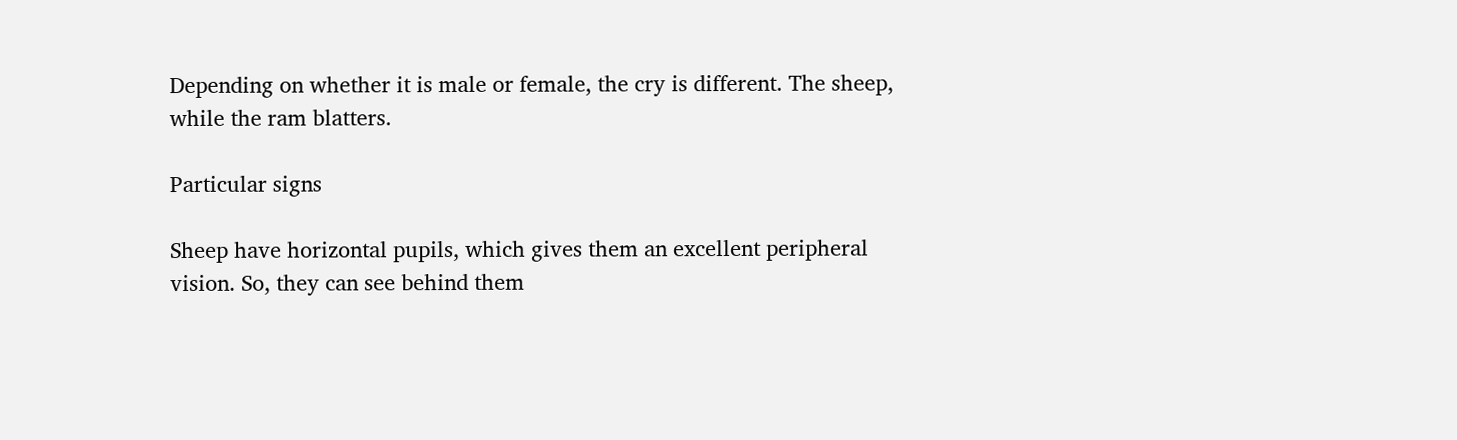Depending on whether it is male or female, the cry is different. The sheep, while the ram blatters.

Particular signs

Sheep have horizontal pupils, which gives them an excellent peripheral vision. So, they can see behind them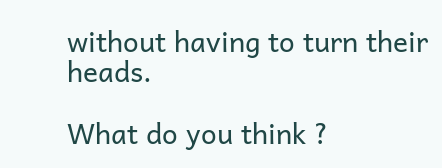without having to turn their heads.

What do you think ?